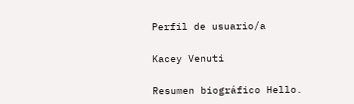Perfil de usuario/a

Kacey Venuti

Resumen biográfico Hello.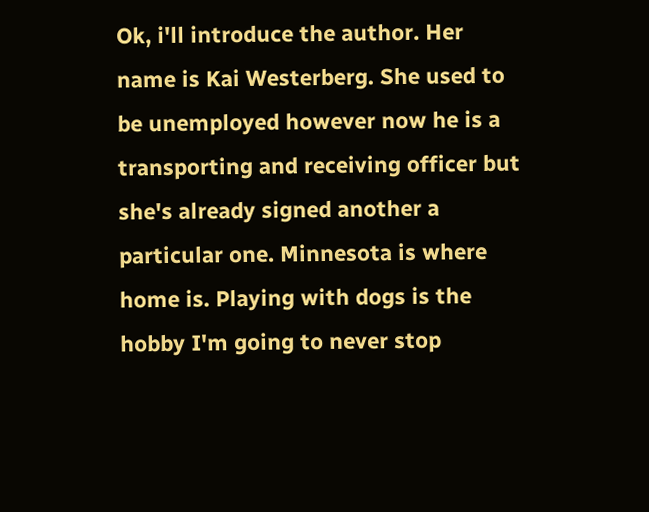Ok, i'll introduce the author. Her name is Kai Westerberg. She used to be unemployed however now he is a transporting and receiving officer but she's already signed another a particular one. Minnesota is where home is. Playing with dogs is the hobby I'm going to never stop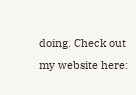doing. Check out my website here: